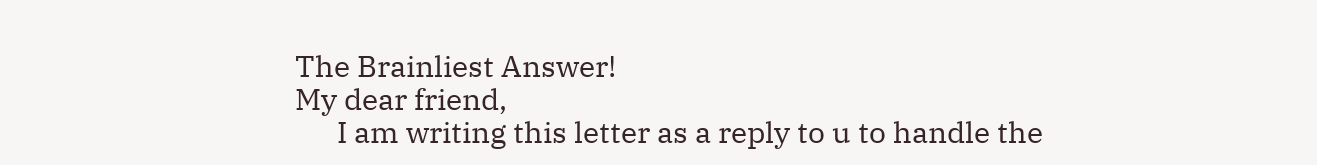The Brainliest Answer!
My dear friend,
      I am writing this letter as a reply to u to handle the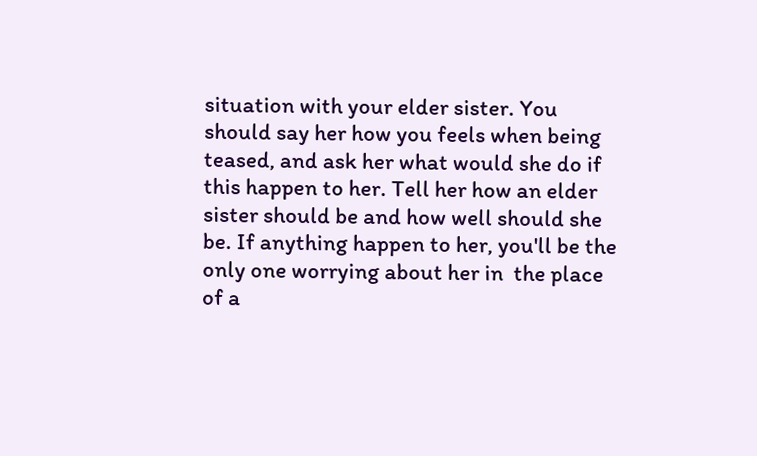situation with your elder sister. You should say her how you feels when being teased, and ask her what would she do if  this happen to her. Tell her how an elder sister should be and how well should she be. If anything happen to her, you'll be the only one worrying about her in  the place of a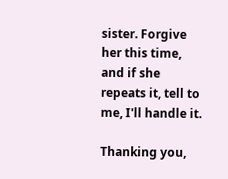sister. Forgive her this time, and if she repeats it, tell to me, I'll handle it.

Thanking you,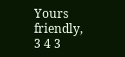Yours friendly,
3 4 3